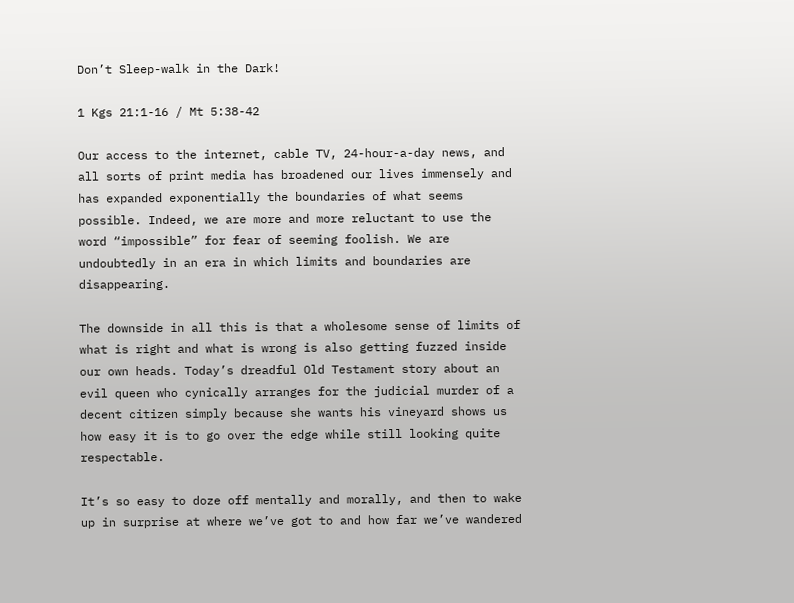Don’t Sleep-walk in the Dark!

1 Kgs 21:1-16 / Mt 5:38-42

Our access to the internet, cable TV, 24-hour-a-day news, and all sorts of print media has broadened our lives immensely and has expanded exponentially the boundaries of what seems possible. Indeed, we are more and more reluctant to use the word “impossible” for fear of seeming foolish. We are undoubtedly in an era in which limits and boundaries are disappearing.

The downside in all this is that a wholesome sense of limits of what is right and what is wrong is also getting fuzzed inside our own heads. Today’s dreadful Old Testament story about an evil queen who cynically arranges for the judicial murder of a decent citizen simply because she wants his vineyard shows us how easy it is to go over the edge while still looking quite respectable.

It’s so easy to doze off mentally and morally, and then to wake up in surprise at where we’ve got to and how far we’ve wandered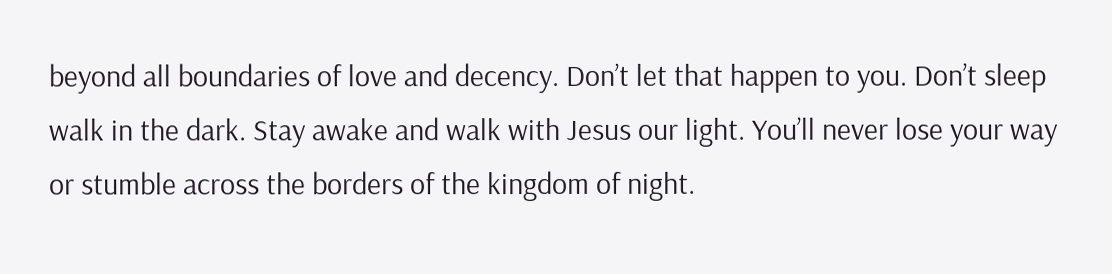beyond all boundaries of love and decency. Don’t let that happen to you. Don’t sleep walk in the dark. Stay awake and walk with Jesus our light. You’ll never lose your way or stumble across the borders of the kingdom of night.